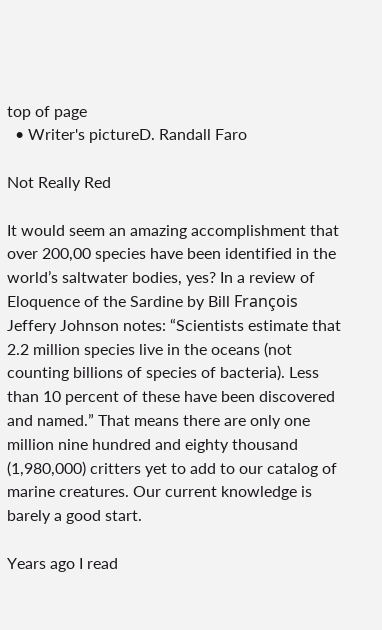top of page
  • Writer's pictureD. Randall Faro

Not Really Red

It would seem an amazing accomplishment that over 200,00 species have been identified in the world’s saltwater bodies, yes? In a review of Eloquence of the Sardine by Bill François Jeffery Johnson notes: “Scientists estimate that 2.2 million species live in the oceans (not counting billions of species of bacteria). Less than 10 percent of these have been discovered and named.” That means there are only one million nine hundred and eighty thousand (1,980,000) critters yet to add to our catalog of marine creatures. Our current knowledge is barely a good start.

Years ago I read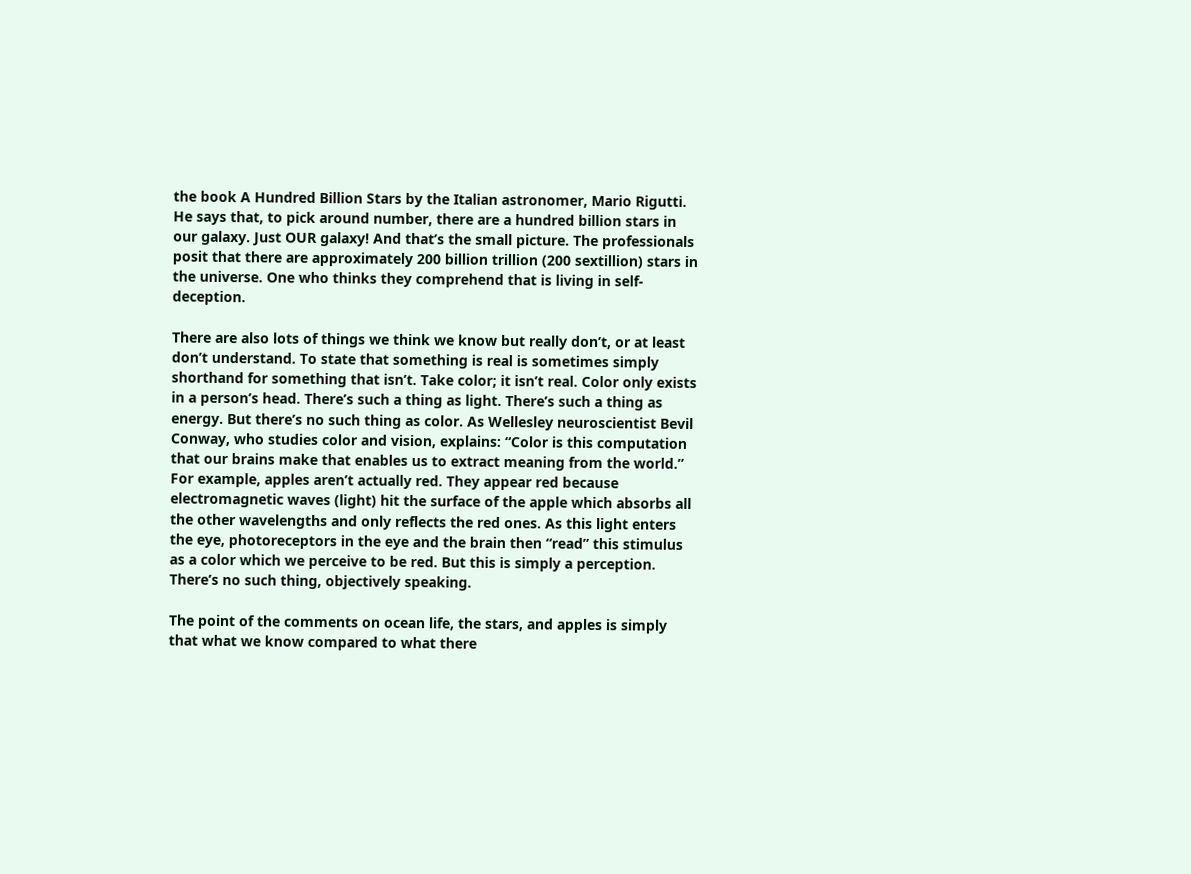the book A Hundred Billion Stars by the Italian astronomer, Mario Rigutti. He says that, to pick around number, there are a hundred billion stars in our galaxy. Just OUR galaxy! And that’s the small picture. The professionals posit that there are approximately 200 billion trillion (200 sextillion) stars in the universe. One who thinks they comprehend that is living in self-deception.

There are also lots of things we think we know but really don’t, or at least don’t understand. To state that something is real is sometimes simply shorthand for something that isn’t. Take color; it isn’t real. Color only exists in a person’s head. There’s such a thing as light. There’s such a thing as energy. But there’s no such thing as color. As Wellesley neuroscientist Bevil Conway, who studies color and vision, explains: “Color is this computation that our brains make that enables us to extract meaning from the world.” For example, apples aren’t actually red. They appear red because electromagnetic waves (light) hit the surface of the apple which absorbs all the other wavelengths and only reflects the red ones. As this light enters the eye, photoreceptors in the eye and the brain then “read” this stimulus as a color which we perceive to be red. But this is simply a perception. There’s no such thing, objectively speaking.

The point of the comments on ocean life, the stars, and apples is simply that what we know compared to what there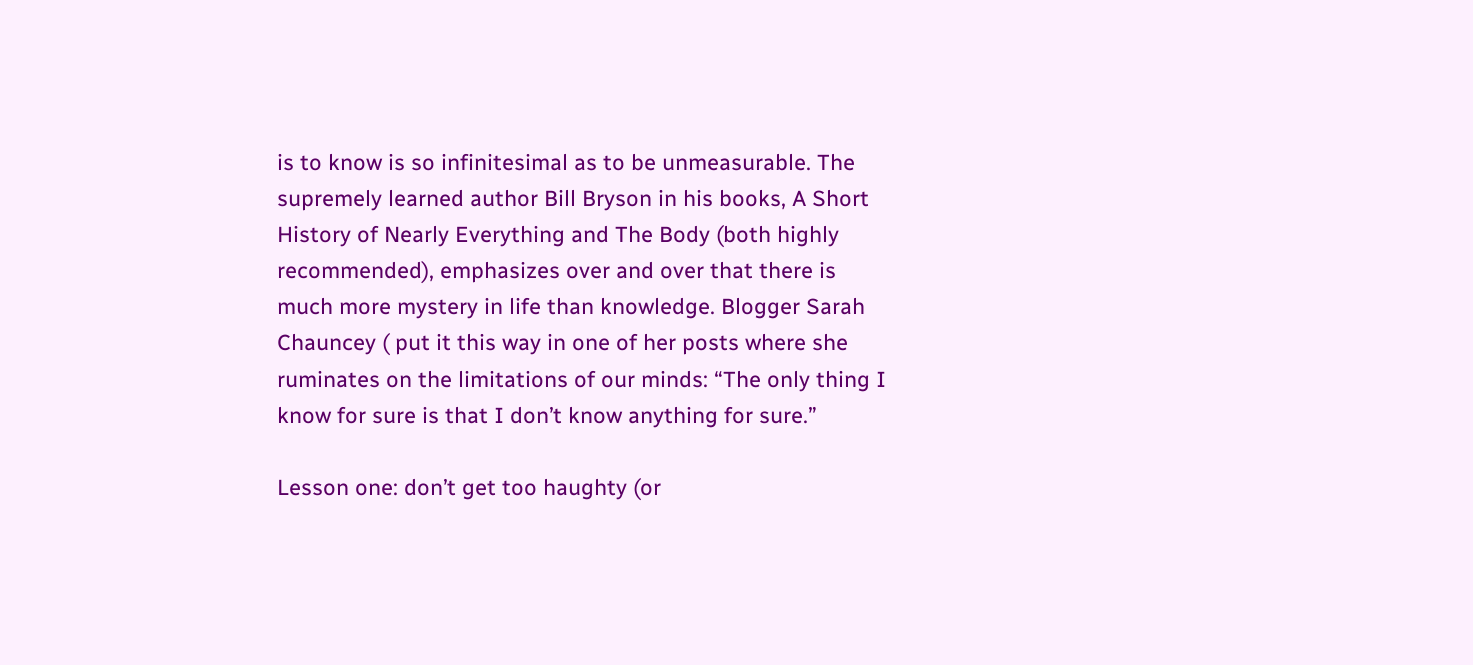is to know is so infinitesimal as to be unmeasurable. The supremely learned author Bill Bryson in his books, A Short History of Nearly Everything and The Body (both highly recommended), emphasizes over and over that there is much more mystery in life than knowledge. Blogger Sarah Chauncey ( put it this way in one of her posts where she ruminates on the limitations of our minds: “The only thing I know for sure is that I don’t know anything for sure.”

Lesson one: don’t get too haughty (or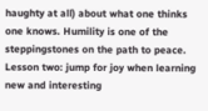haughty at all) about what one thinks one knows. Humility is one of the steppingstones on the path to peace. Lesson two: jump for joy when learning new and interesting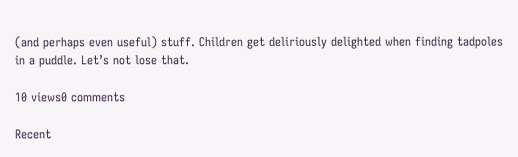(and perhaps even useful) stuff. Children get deliriously delighted when finding tadpoles in a puddle. Let’s not lose that.

10 views0 comments

Recent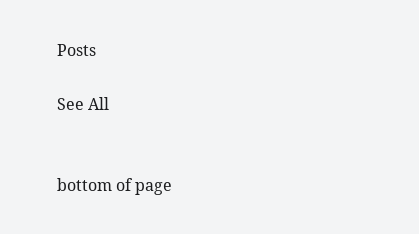Posts

See All


bottom of page